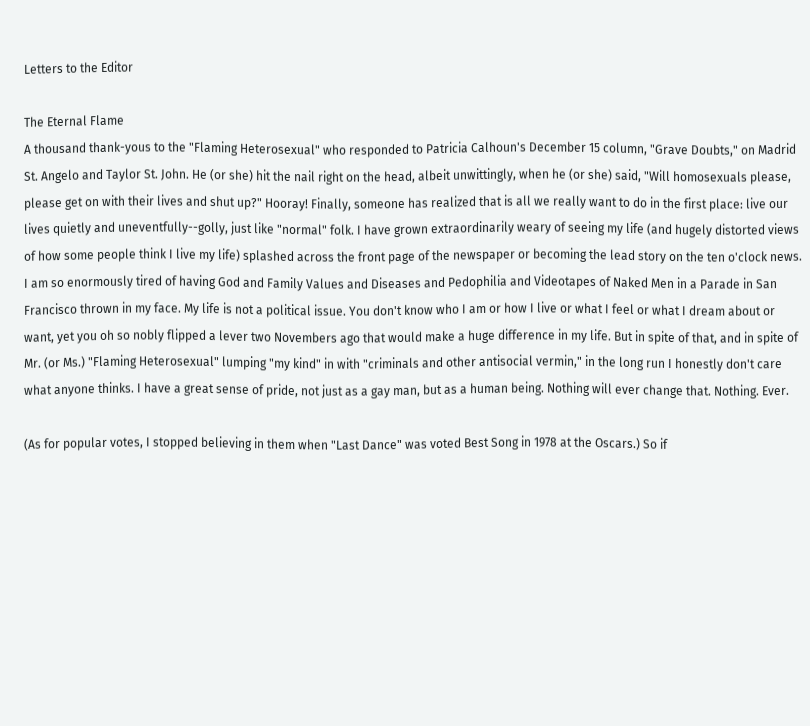Letters to the Editor

The Eternal Flame
A thousand thank-yous to the "Flaming Heterosexual" who responded to Patricia Calhoun's December 15 column, "Grave Doubts," on Madrid St. Angelo and Taylor St. John. He (or she) hit the nail right on the head, albeit unwittingly, when he (or she) said, "Will homosexuals please, please get on with their lives and shut up?" Hooray! Finally, someone has realized that is all we really want to do in the first place: live our lives quietly and uneventfully--golly, just like "normal" folk. I have grown extraordinarily weary of seeing my life (and hugely distorted views of how some people think I live my life) splashed across the front page of the newspaper or becoming the lead story on the ten o'clock news. I am so enormously tired of having God and Family Values and Diseases and Pedophilia and Videotapes of Naked Men in a Parade in San Francisco thrown in my face. My life is not a political issue. You don't know who I am or how I live or what I feel or what I dream about or want, yet you oh so nobly flipped a lever two Novembers ago that would make a huge difference in my life. But in spite of that, and in spite of Mr. (or Ms.) "Flaming Heterosexual" lumping "my kind" in with "criminals and other antisocial vermin," in the long run I honestly don't care what anyone thinks. I have a great sense of pride, not just as a gay man, but as a human being. Nothing will ever change that. Nothing. Ever.

(As for popular votes, I stopped believing in them when "Last Dance" was voted Best Song in 1978 at the Oscars.) So if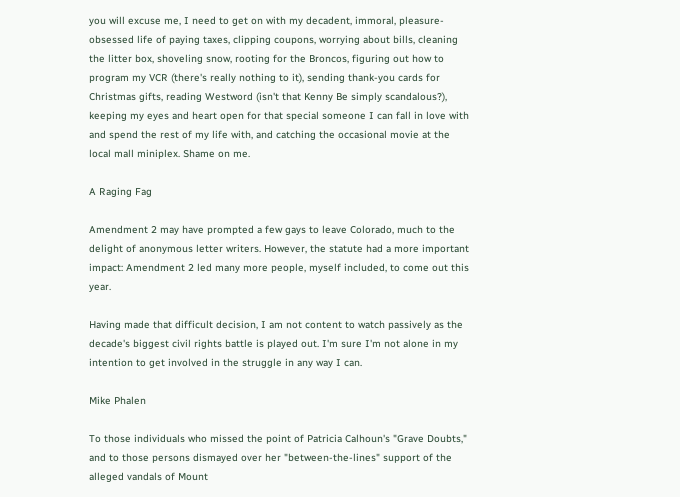you will excuse me, I need to get on with my decadent, immoral, pleasure-obsessed life of paying taxes, clipping coupons, worrying about bills, cleaning the litter box, shoveling snow, rooting for the Broncos, figuring out how to program my VCR (there's really nothing to it), sending thank-you cards for Christmas gifts, reading Westword (isn't that Kenny Be simply scandalous?), keeping my eyes and heart open for that special someone I can fall in love with and spend the rest of my life with, and catching the occasional movie at the local mall miniplex. Shame on me.

A Raging Fag

Amendment 2 may have prompted a few gays to leave Colorado, much to the delight of anonymous letter writers. However, the statute had a more important impact: Amendment 2 led many more people, myself included, to come out this year.

Having made that difficult decision, I am not content to watch passively as the decade's biggest civil rights battle is played out. I'm sure I'm not alone in my intention to get involved in the struggle in any way I can.

Mike Phalen

To those individuals who missed the point of Patricia Calhoun's "Grave Doubts," and to those persons dismayed over her "between-the-lines" support of the alleged vandals of Mount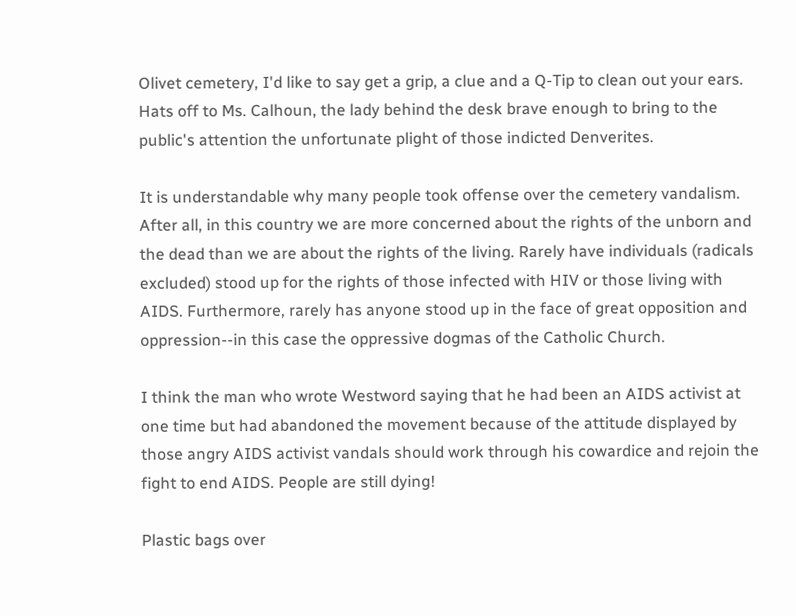Olivet cemetery, I'd like to say get a grip, a clue and a Q-Tip to clean out your ears. Hats off to Ms. Calhoun, the lady behind the desk brave enough to bring to the public's attention the unfortunate plight of those indicted Denverites.

It is understandable why many people took offense over the cemetery vandalism. After all, in this country we are more concerned about the rights of the unborn and the dead than we are about the rights of the living. Rarely have individuals (radicals excluded) stood up for the rights of those infected with HIV or those living with AIDS. Furthermore, rarely has anyone stood up in the face of great opposition and oppression--in this case the oppressive dogmas of the Catholic Church.

I think the man who wrote Westword saying that he had been an AIDS activist at one time but had abandoned the movement because of the attitude displayed by those angry AIDS activist vandals should work through his cowardice and rejoin the fight to end AIDS. People are still dying!

Plastic bags over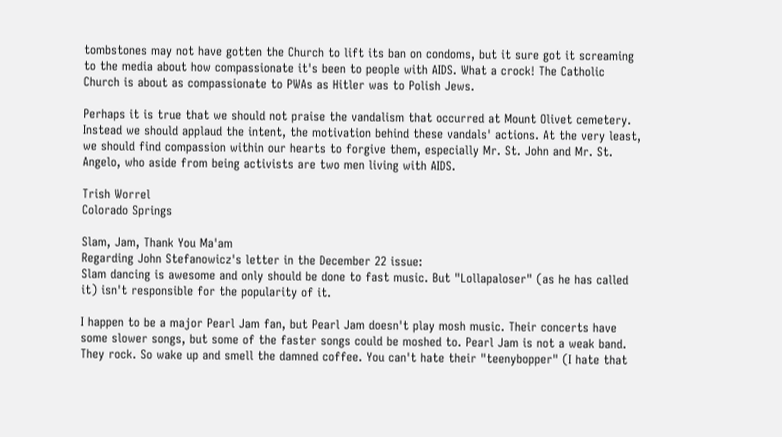tombstones may not have gotten the Church to lift its ban on condoms, but it sure got it screaming to the media about how compassionate it's been to people with AIDS. What a crock! The Catholic Church is about as compassionate to PWAs as Hitler was to Polish Jews.

Perhaps it is true that we should not praise the vandalism that occurred at Mount Olivet cemetery. Instead we should applaud the intent, the motivation behind these vandals' actions. At the very least, we should find compassion within our hearts to forgive them, especially Mr. St. John and Mr. St. Angelo, who aside from being activists are two men living with AIDS.

Trish Worrel
Colorado Springs

Slam, Jam, Thank You Ma'am
Regarding John Stefanowicz's letter in the December 22 issue:
Slam dancing is awesome and only should be done to fast music. But "Lollapaloser" (as he has called it) isn't responsible for the popularity of it.

I happen to be a major Pearl Jam fan, but Pearl Jam doesn't play mosh music. Their concerts have some slower songs, but some of the faster songs could be moshed to. Pearl Jam is not a weak band. They rock. So wake up and smell the damned coffee. You can't hate their "teenybopper" (I hate that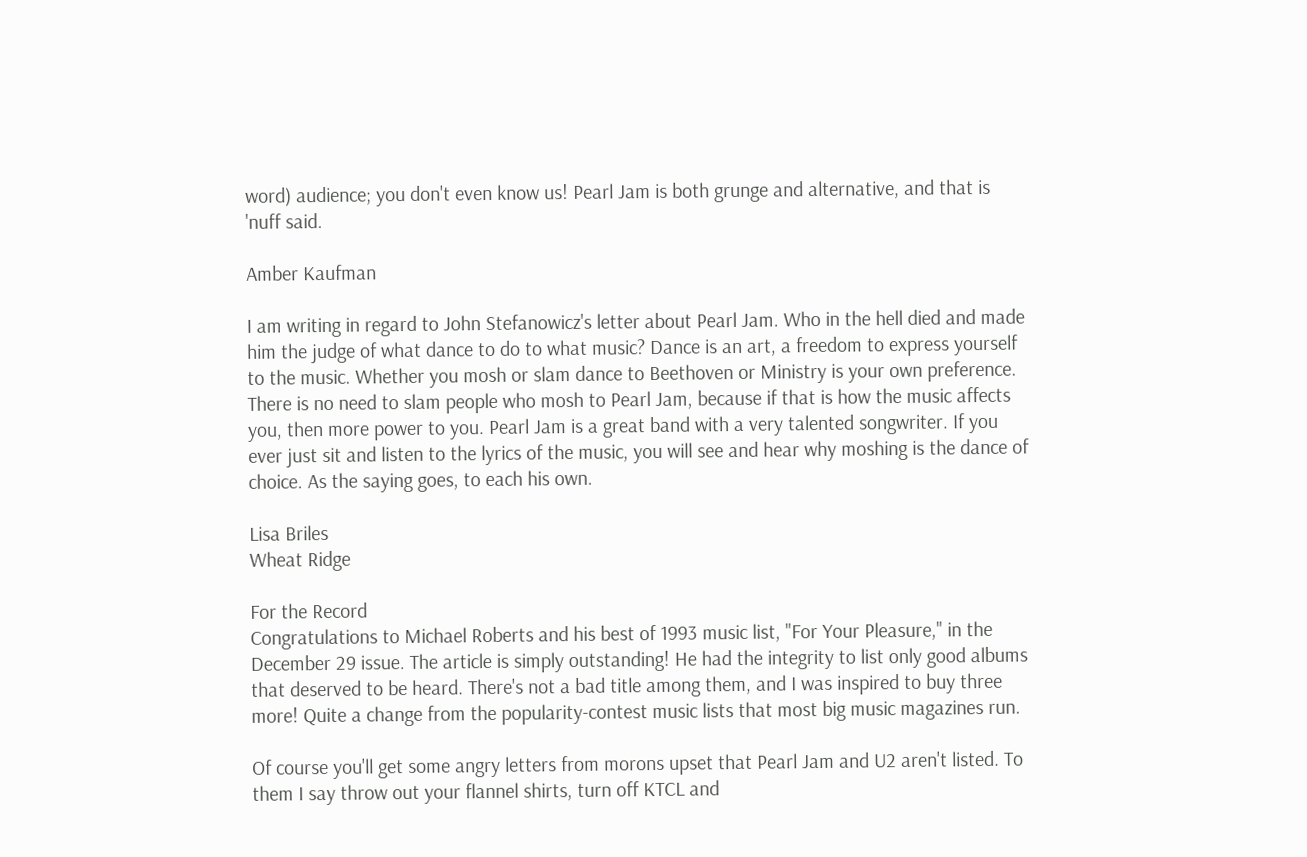word) audience; you don't even know us! Pearl Jam is both grunge and alternative, and that is 'nuff said.

Amber Kaufman

I am writing in regard to John Stefanowicz's letter about Pearl Jam. Who in the hell died and made him the judge of what dance to do to what music? Dance is an art, a freedom to express yourself to the music. Whether you mosh or slam dance to Beethoven or Ministry is your own preference. There is no need to slam people who mosh to Pearl Jam, because if that is how the music affects you, then more power to you. Pearl Jam is a great band with a very talented songwriter. If you ever just sit and listen to the lyrics of the music, you will see and hear why moshing is the dance of choice. As the saying goes, to each his own.

Lisa Briles
Wheat Ridge

For the Record
Congratulations to Michael Roberts and his best of 1993 music list, "For Your Pleasure," in the December 29 issue. The article is simply outstanding! He had the integrity to list only good albums that deserved to be heard. There's not a bad title among them, and I was inspired to buy three more! Quite a change from the popularity-contest music lists that most big music magazines run.

Of course you'll get some angry letters from morons upset that Pearl Jam and U2 aren't listed. To them I say throw out your flannel shirts, turn off KTCL and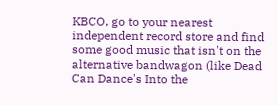KBCO, go to your nearest independent record store and find some good music that isn't on the alternative bandwagon (like Dead Can Dance's Into the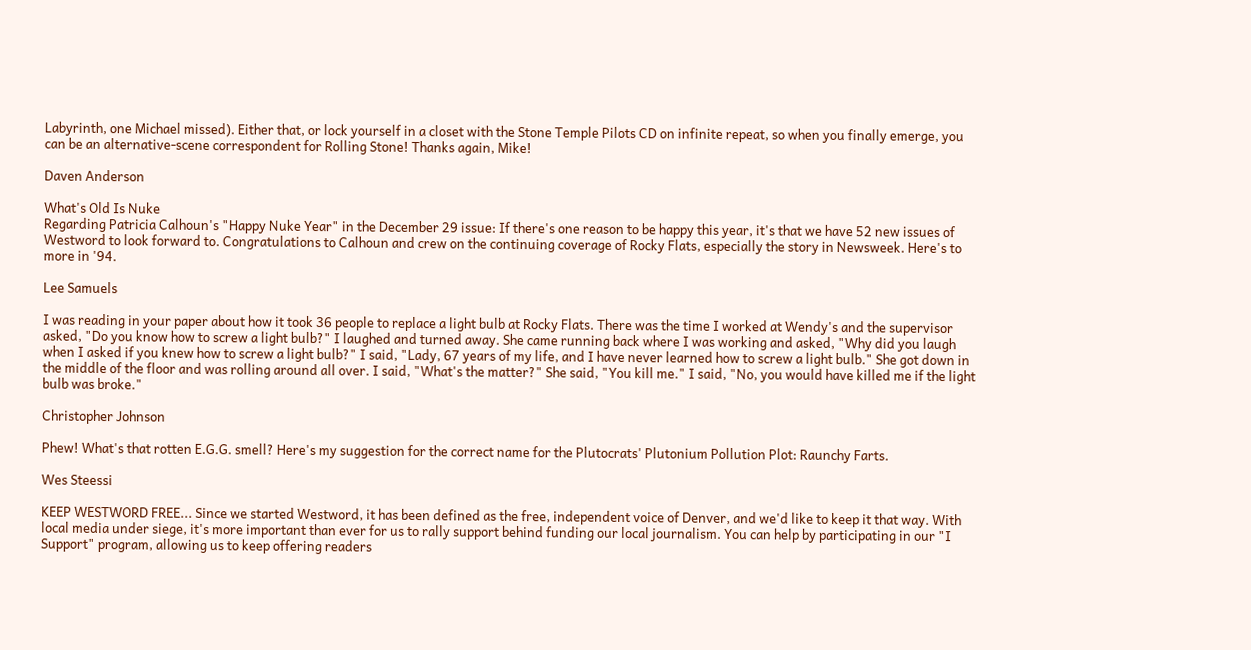Labyrinth, one Michael missed). Either that, or lock yourself in a closet with the Stone Temple Pilots CD on infinite repeat, so when you finally emerge, you can be an alternative-scene correspondent for Rolling Stone! Thanks again, Mike!

Daven Anderson

What's Old Is Nuke
Regarding Patricia Calhoun's "Happy Nuke Year" in the December 29 issue: If there's one reason to be happy this year, it's that we have 52 new issues of Westword to look forward to. Congratulations to Calhoun and crew on the continuing coverage of Rocky Flats, especially the story in Newsweek. Here's to more in '94.

Lee Samuels

I was reading in your paper about how it took 36 people to replace a light bulb at Rocky Flats. There was the time I worked at Wendy's and the supervisor asked, "Do you know how to screw a light bulb?" I laughed and turned away. She came running back where I was working and asked, "Why did you laugh when I asked if you knew how to screw a light bulb?" I said, "Lady, 67 years of my life, and I have never learned how to screw a light bulb." She got down in the middle of the floor and was rolling around all over. I said, "What's the matter?" She said, "You kill me." I said, "No, you would have killed me if the light bulb was broke."

Christopher Johnson

Phew! What's that rotten E.G.G. smell? Here's my suggestion for the correct name for the Plutocrats' Plutonium Pollution Plot: Raunchy Farts.

Wes Steessi

KEEP WESTWORD FREE... Since we started Westword, it has been defined as the free, independent voice of Denver, and we'd like to keep it that way. With local media under siege, it's more important than ever for us to rally support behind funding our local journalism. You can help by participating in our "I Support" program, allowing us to keep offering readers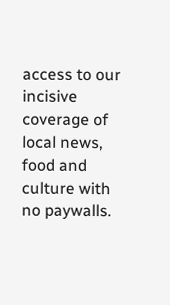access to our incisive coverage of local news, food and culture with no paywalls.